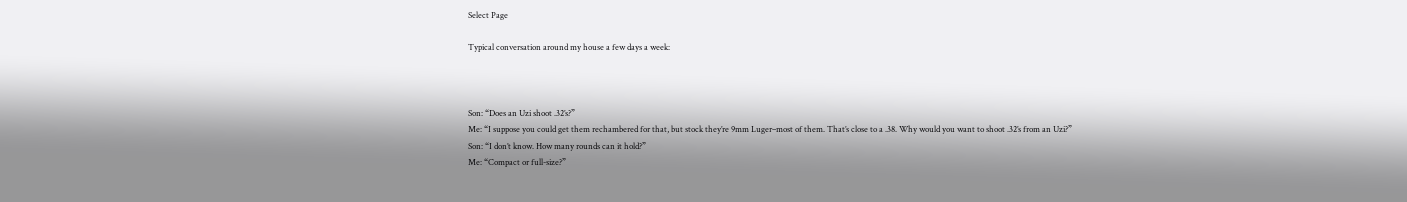Select Page

Typical conversation around my house a few days a week:



Son: “Does an Uzi shoot .32’s?”
Me: “I suppose you could get them rechambered for that, but stock they’re 9mm Luger–most of them. That’s close to a .38. Why would you want to shoot .32’s from an Uzi?”
Son: “I don’t know. How many rounds can it hold?”
Me: “Compact or full-size?”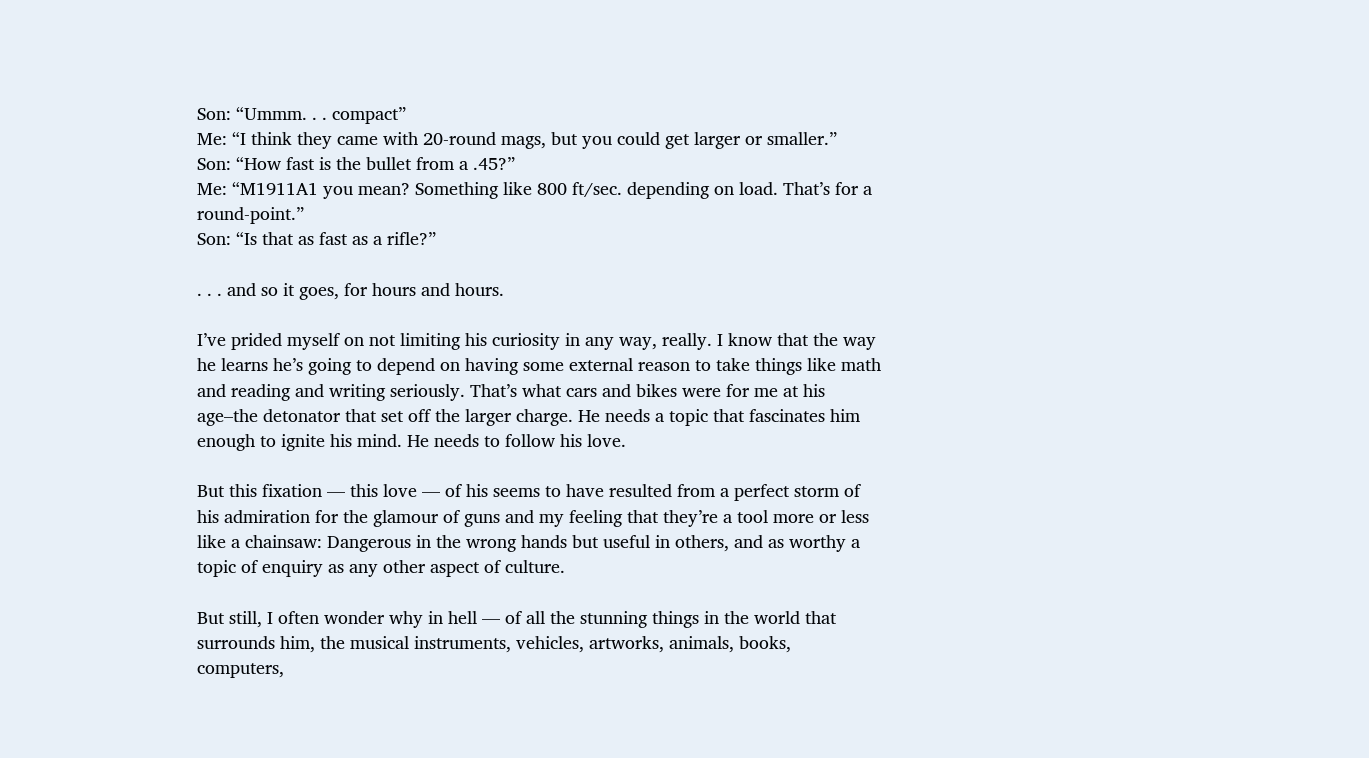Son: “Ummm. . . compact”
Me: “I think they came with 20-round mags, but you could get larger or smaller.”
Son: “How fast is the bullet from a .45?”
Me: “M1911A1 you mean? Something like 800 ft/sec. depending on load. That’s for a round-point.”
Son: “Is that as fast as a rifle?”

. . . and so it goes, for hours and hours.

I’ve prided myself on not limiting his curiosity in any way, really. I know that the way he learns he’s going to depend on having some external reason to take things like math and reading and writing seriously. That’s what cars and bikes were for me at his age–the detonator that set off the larger charge. He needs a topic that fascinates him enough to ignite his mind. He needs to follow his love.

But this fixation — this love — of his seems to have resulted from a perfect storm of his admiration for the glamour of guns and my feeling that they’re a tool more or less like a chainsaw: Dangerous in the wrong hands but useful in others, and as worthy a topic of enquiry as any other aspect of culture.

But still, I often wonder why in hell — of all the stunning things in the world that surrounds him, the musical instruments, vehicles, artworks, animals, books, computers,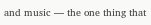and music — the one thing that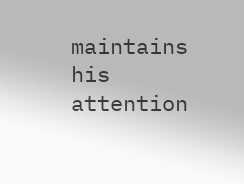maintains his attention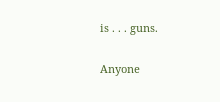is . . . guns.

Anyone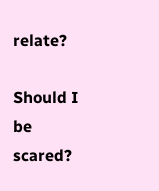relate?

Should I be scared?